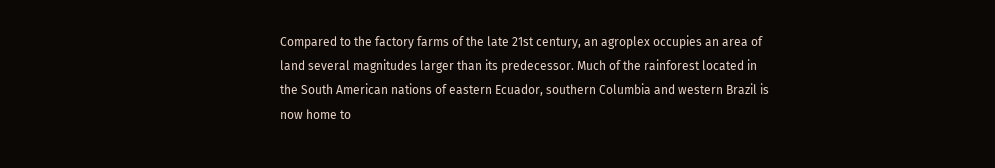Compared to the factory farms of the late 21st century, an agroplex occupies an area of land several magnitudes larger than its predecessor. Much of the rainforest located in the South American nations of eastern Ecuador, southern Columbia and western Brazil is now home to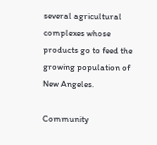several agricultural complexes whose products go to feed the growing population of New Angeles.

Community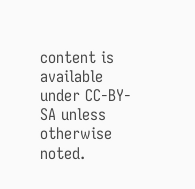content is available under CC-BY-SA unless otherwise noted.